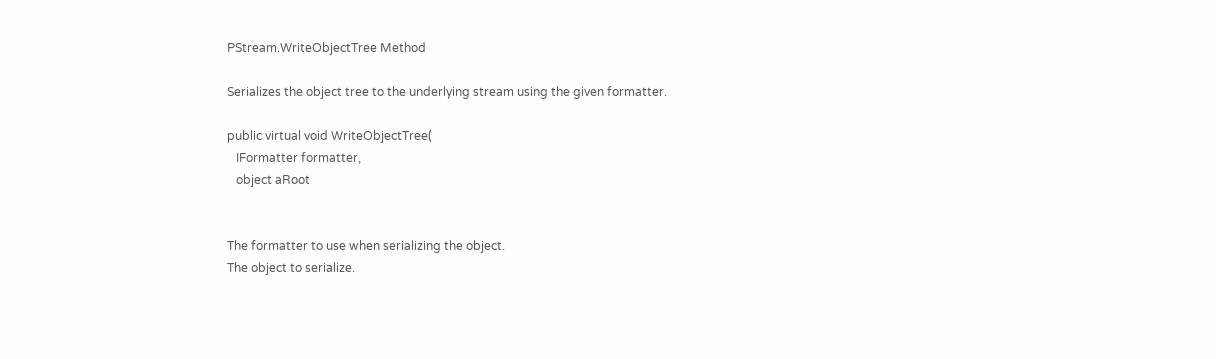PStream.WriteObjectTree Method

Serializes the object tree to the underlying stream using the given formatter.

public virtual void WriteObjectTree(
   IFormatter formatter,
   object aRoot


The formatter to use when serializing the object.
The object to serialize.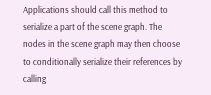Applications should call this method to serialize a part of the scene graph. The nodes in the scene graph may then choose to conditionally serialize their references by calling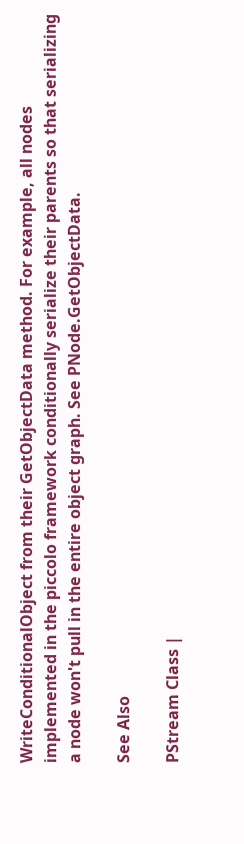WriteConditionalObject from their GetObjectData method. For example, all nodes implemented in the piccolo framework conditionally serialize their parents so that serializing a node won't pull in the entire object graph. See PNode.GetObjectData.

See Also

PStream Class |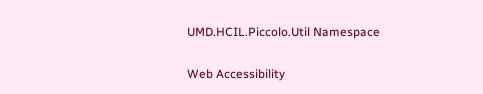UMD.HCIL.Piccolo.Util Namespace

Web Accessibility